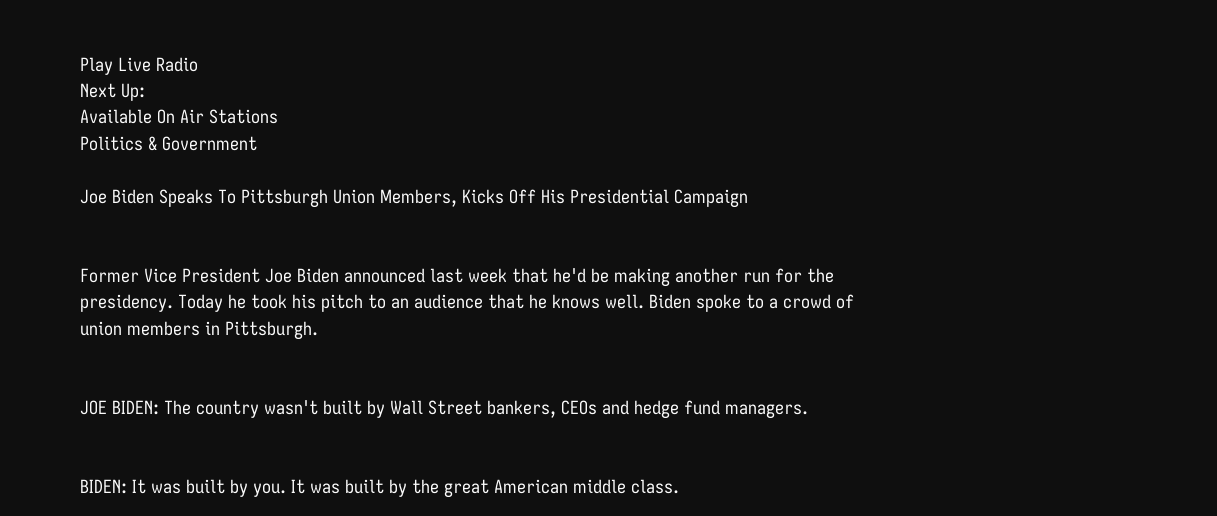Play Live Radio
Next Up:
Available On Air Stations
Politics & Government

Joe Biden Speaks To Pittsburgh Union Members, Kicks Off His Presidential Campaign


Former Vice President Joe Biden announced last week that he'd be making another run for the presidency. Today he took his pitch to an audience that he knows well. Biden spoke to a crowd of union members in Pittsburgh.


JOE BIDEN: The country wasn't built by Wall Street bankers, CEOs and hedge fund managers.


BIDEN: It was built by you. It was built by the great American middle class.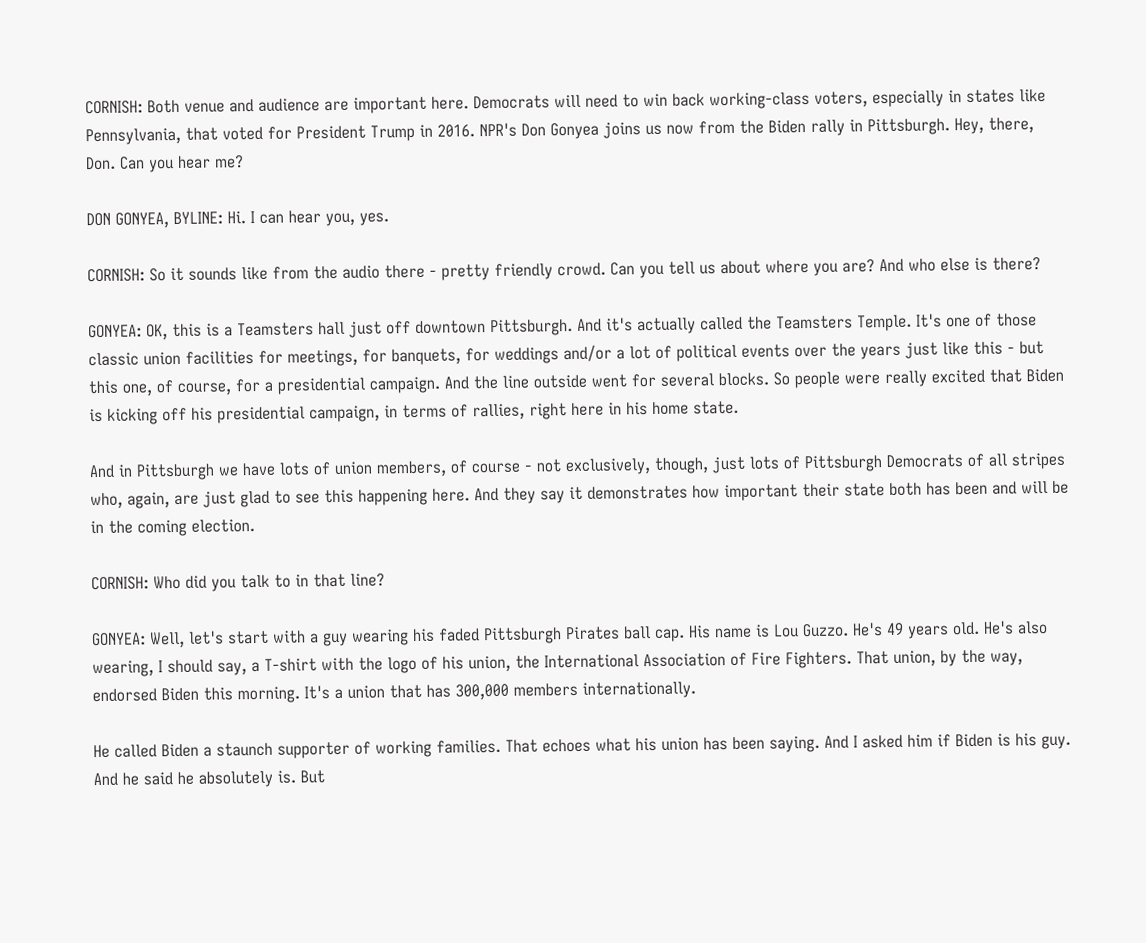CORNISH: Both venue and audience are important here. Democrats will need to win back working-class voters, especially in states like Pennsylvania, that voted for President Trump in 2016. NPR's Don Gonyea joins us now from the Biden rally in Pittsburgh. Hey, there, Don. Can you hear me?

DON GONYEA, BYLINE: Hi. I can hear you, yes.

CORNISH: So it sounds like from the audio there - pretty friendly crowd. Can you tell us about where you are? And who else is there?

GONYEA: OK, this is a Teamsters hall just off downtown Pittsburgh. And it's actually called the Teamsters Temple. It's one of those classic union facilities for meetings, for banquets, for weddings and/or a lot of political events over the years just like this - but this one, of course, for a presidential campaign. And the line outside went for several blocks. So people were really excited that Biden is kicking off his presidential campaign, in terms of rallies, right here in his home state.

And in Pittsburgh we have lots of union members, of course - not exclusively, though, just lots of Pittsburgh Democrats of all stripes who, again, are just glad to see this happening here. And they say it demonstrates how important their state both has been and will be in the coming election.

CORNISH: Who did you talk to in that line?

GONYEA: Well, let's start with a guy wearing his faded Pittsburgh Pirates ball cap. His name is Lou Guzzo. He's 49 years old. He's also wearing, I should say, a T-shirt with the logo of his union, the International Association of Fire Fighters. That union, by the way, endorsed Biden this morning. It's a union that has 300,000 members internationally.

He called Biden a staunch supporter of working families. That echoes what his union has been saying. And I asked him if Biden is his guy. And he said he absolutely is. But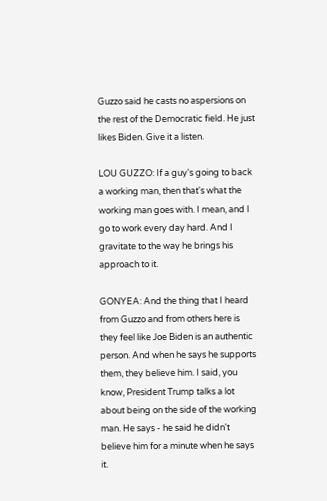Guzzo said he casts no aspersions on the rest of the Democratic field. He just likes Biden. Give it a listen.

LOU GUZZO: If a guy's going to back a working man, then that's what the working man goes with. I mean, and I go to work every day hard. And I gravitate to the way he brings his approach to it.

GONYEA: And the thing that I heard from Guzzo and from others here is they feel like Joe Biden is an authentic person. And when he says he supports them, they believe him. I said, you know, President Trump talks a lot about being on the side of the working man. He says - he said he didn't believe him for a minute when he says it.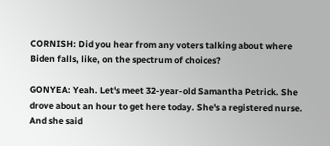CORNISH: Did you hear from any voters talking about where Biden falls, like, on the spectrum of choices?

GONYEA: Yeah. Let's meet 32-year-old Samantha Petrick. She drove about an hour to get here today. She's a registered nurse. And she said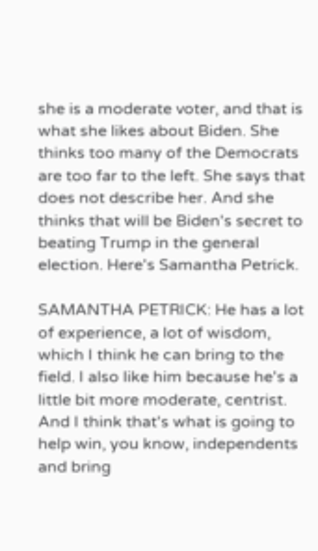she is a moderate voter, and that is what she likes about Biden. She thinks too many of the Democrats are too far to the left. She says that does not describe her. And she thinks that will be Biden's secret to beating Trump in the general election. Here's Samantha Petrick.

SAMANTHA PETRICK: He has a lot of experience, a lot of wisdom, which I think he can bring to the field. I also like him because he's a little bit more moderate, centrist. And I think that's what is going to help win, you know, independents and bring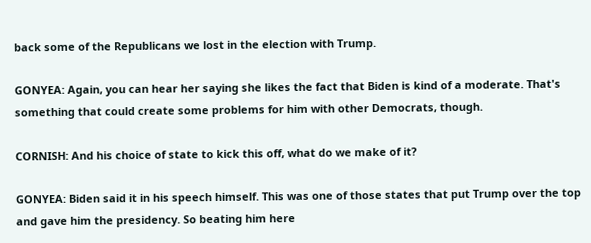back some of the Republicans we lost in the election with Trump.

GONYEA: Again, you can hear her saying she likes the fact that Biden is kind of a moderate. That's something that could create some problems for him with other Democrats, though.

CORNISH: And his choice of state to kick this off, what do we make of it?

GONYEA: Biden said it in his speech himself. This was one of those states that put Trump over the top and gave him the presidency. So beating him here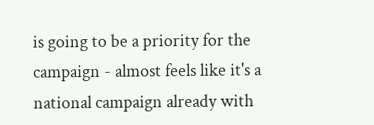is going to be a priority for the campaign - almost feels like it's a national campaign already with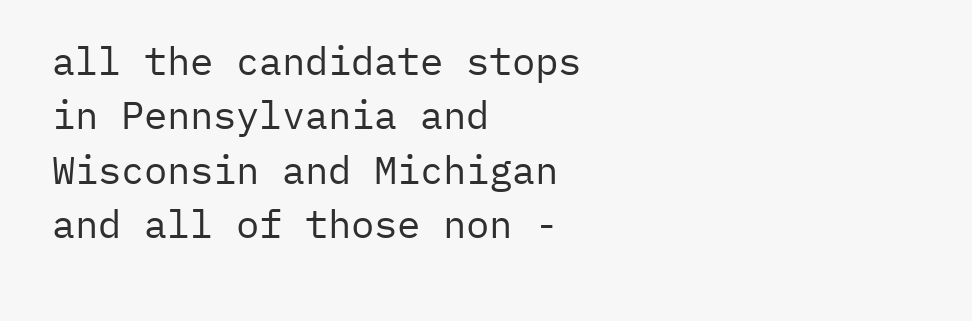all the candidate stops in Pennsylvania and Wisconsin and Michigan and all of those non -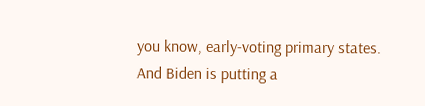you know, early-voting primary states. And Biden is putting a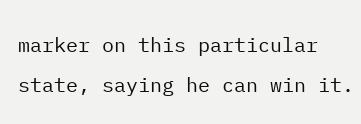marker on this particular state, saying he can win it.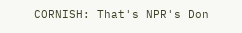CORNISH: That's NPR's Don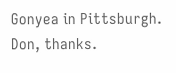Gonyea in Pittsburgh. Don, thanks.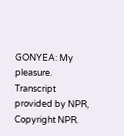GONYEA: My pleasure. Transcript provided by NPR, Copyright NPR.